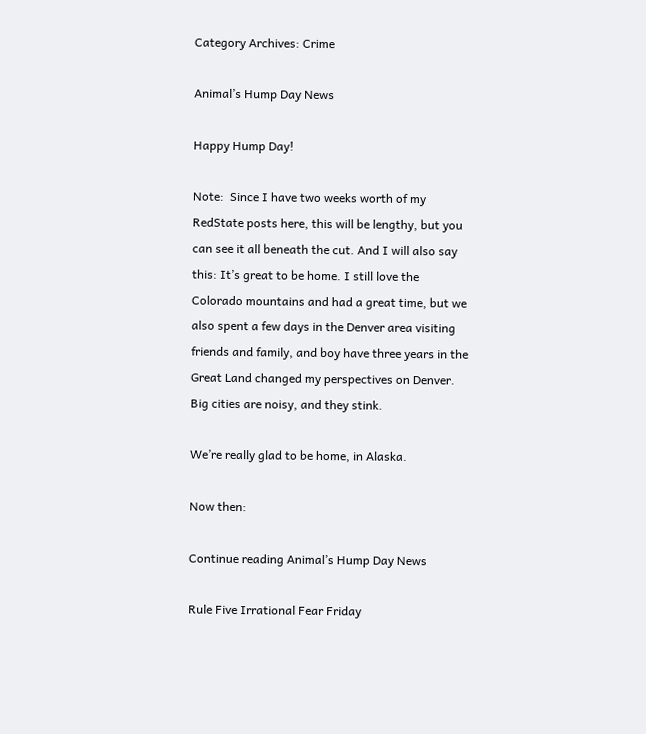Category Archives: Crime

Animal’s Hump Day News

Happy Hump Day!

Note:  Since I have two weeks worth of my RedState posts here, this will be lengthy, but you can see it all beneath the cut. And I will also say this: It’s great to be home. I still love the Colorado mountains and had a great time, but we also spent a few days in the Denver area visiting friends and family, and boy have three years in the Great Land changed my perspectives on Denver.  Big cities are noisy, and they stink.

We’re really glad to be home, in Alaska.

Now then:

Continue reading Animal’s Hump Day News

Rule Five Irrational Fear Friday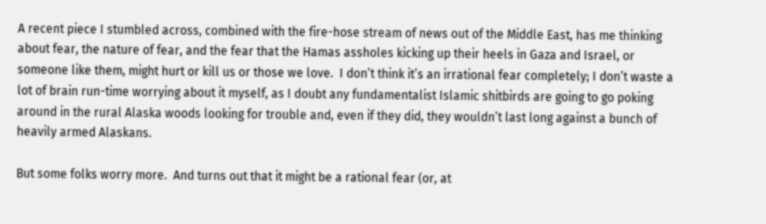A recent piece I stumbled across, combined with the fire-hose stream of news out of the Middle East, has me thinking about fear, the nature of fear, and the fear that the Hamas assholes kicking up their heels in Gaza and Israel, or someone like them, might hurt or kill us or those we love.  I don’t think it’s an irrational fear completely; I don’t waste a lot of brain run-time worrying about it myself, as I doubt any fundamentalist Islamic shitbirds are going to go poking around in the rural Alaska woods looking for trouble and, even if they did, they wouldn’t last long against a bunch of heavily armed Alaskans.

But some folks worry more.  And turns out that it might be a rational fear (or, at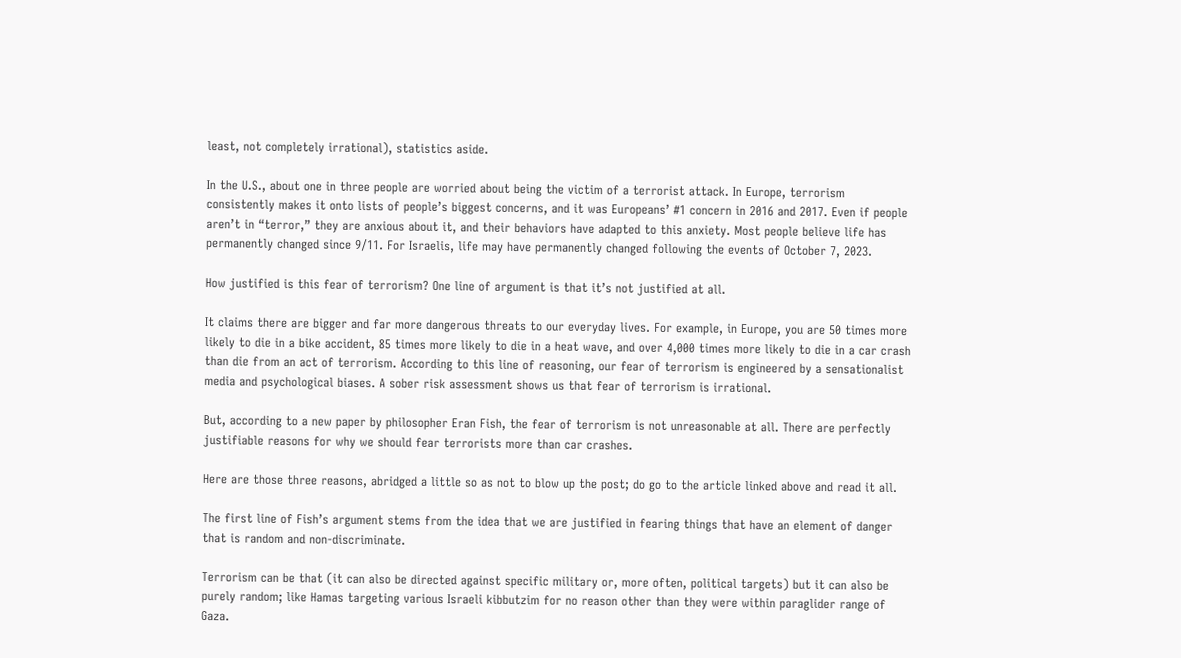least, not completely irrational), statistics aside.

In the U.S., about one in three people are worried about being the victim of a terrorist attack. In Europe, terrorism consistently makes it onto lists of people’s biggest concerns, and it was Europeans’ #1 concern in 2016 and 2017. Even if people aren’t in “terror,” they are anxious about it, and their behaviors have adapted to this anxiety. Most people believe life has permanently changed since 9/11. For Israelis, life may have permanently changed following the events of October 7, 2023.

How justified is this fear of terrorism? One line of argument is that it’s not justified at all.

It claims there are bigger and far more dangerous threats to our everyday lives. For example, in Europe, you are 50 times more likely to die in a bike accident, 85 times more likely to die in a heat wave, and over 4,000 times more likely to die in a car crash than die from an act of terrorism. According to this line of reasoning, our fear of terrorism is engineered by a sensationalist media and psychological biases. A sober risk assessment shows us that fear of terrorism is irrational.

But, according to a new paper by philosopher Eran Fish, the fear of terrorism is not unreasonable at all. There are perfectly justifiable reasons for why we should fear terrorists more than car crashes.

Here are those three reasons, abridged a little so as not to blow up the post; do go to the article linked above and read it all.

The first line of Fish’s argument stems from the idea that we are justified in fearing things that have an element of danger that is random and non-discriminate.

Terrorism can be that (it can also be directed against specific military or, more often, political targets) but it can also be purely random; like Hamas targeting various Israeli kibbutzim for no reason other than they were within paraglider range of Gaza.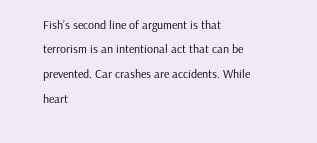Fish’s second line of argument is that terrorism is an intentional act that can be prevented. Car crashes are accidents. While heart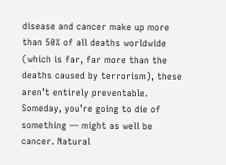disease and cancer make up more than 50% of all deaths worldwide (which is far, far more than the deaths caused by terrorism), these aren’t entirely preventable. Someday, you’re going to die of something — might as well be cancer. Natural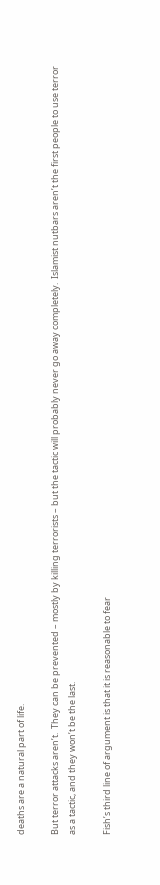deaths are a natural part of life.

But terror attacks aren’t.  They can be prevented – mostly by killing terrorists – but the tactic will probably never go away completely.  Islamist nutbars aren’t the first people to use terror as a tactic, and they won’t be the last.

Fish’s third line of argument is that it is reasonable to fear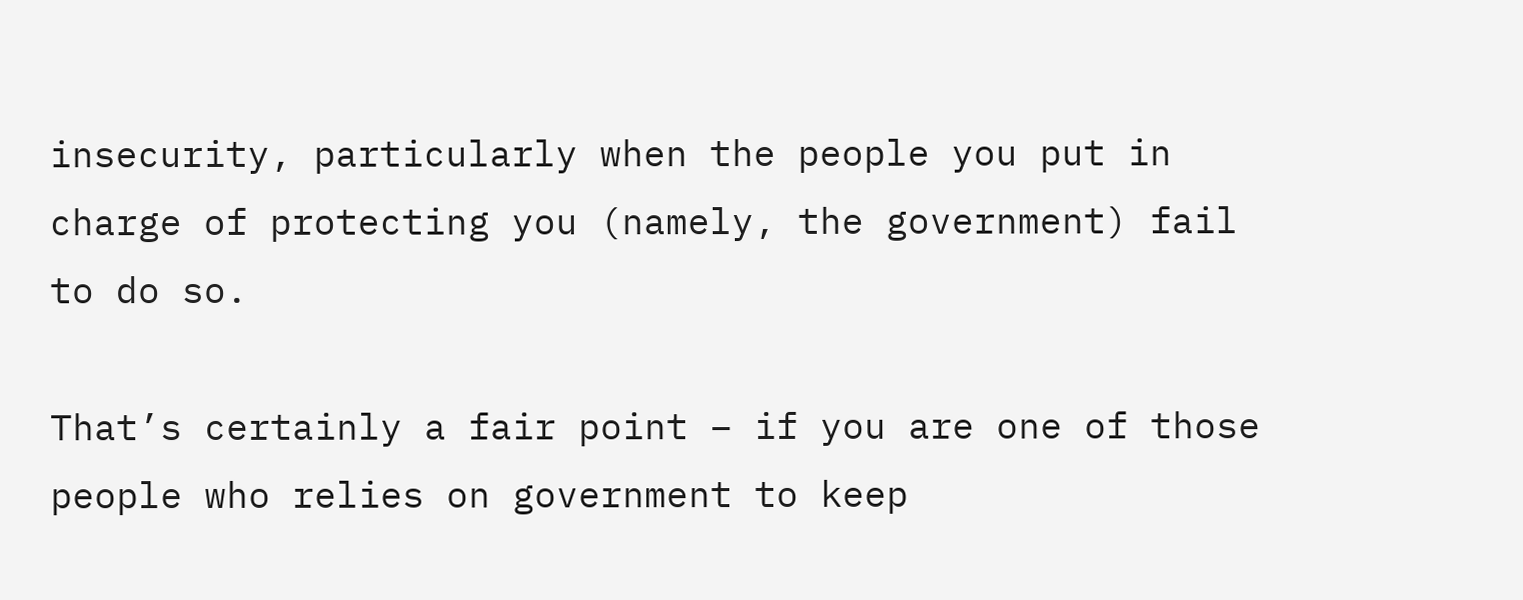insecurity, particularly when the people you put in charge of protecting you (namely, the government) fail to do so.

That’s certainly a fair point – if you are one of those people who relies on government to keep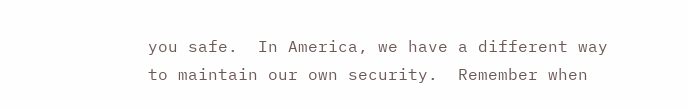you safe.  In America, we have a different way to maintain our own security.  Remember when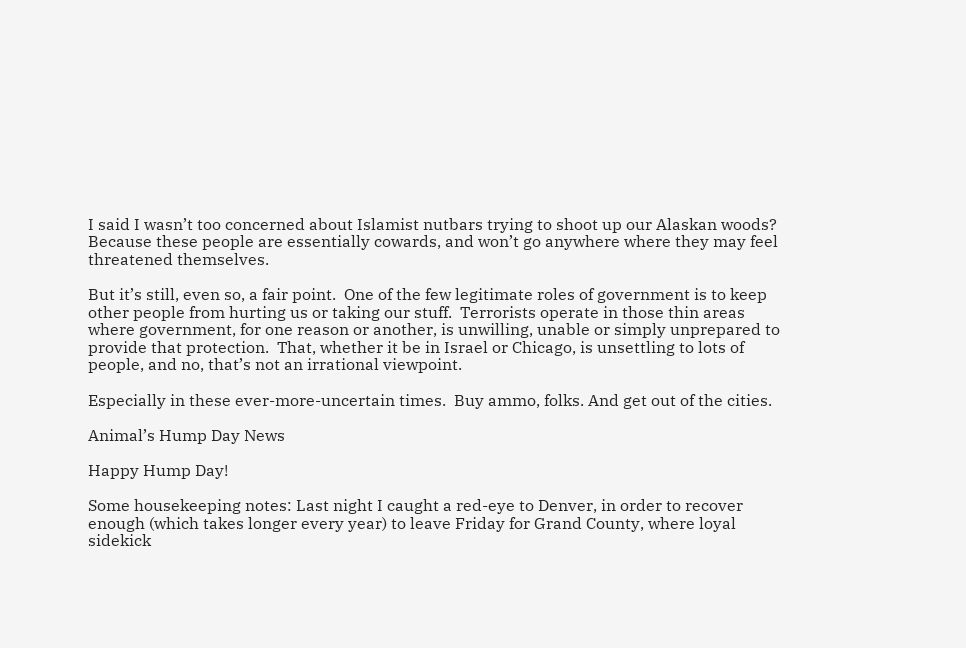I said I wasn’t too concerned about Islamist nutbars trying to shoot up our Alaskan woods?  Because these people are essentially cowards, and won’t go anywhere where they may feel threatened themselves.

But it’s still, even so, a fair point.  One of the few legitimate roles of government is to keep other people from hurting us or taking our stuff.  Terrorists operate in those thin areas where government, for one reason or another, is unwilling, unable or simply unprepared to provide that protection.  That, whether it be in Israel or Chicago, is unsettling to lots of people, and no, that’s not an irrational viewpoint.

Especially in these ever-more-uncertain times.  Buy ammo, folks. And get out of the cities.

Animal’s Hump Day News

Happy Hump Day!

Some housekeeping notes: Last night I caught a red-eye to Denver, in order to recover enough (which takes longer every year) to leave Friday for Grand County, where loyal sidekick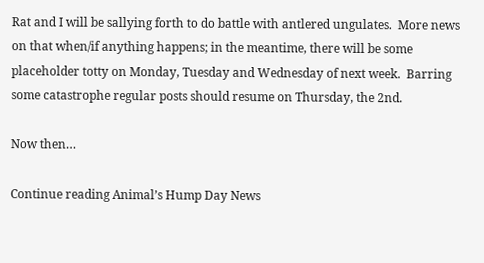Rat and I will be sallying forth to do battle with antlered ungulates.  More news on that when/if anything happens; in the meantime, there will be some placeholder totty on Monday, Tuesday and Wednesday of next week.  Barring some catastrophe regular posts should resume on Thursday, the 2nd.

Now then…

Continue reading Animal’s Hump Day News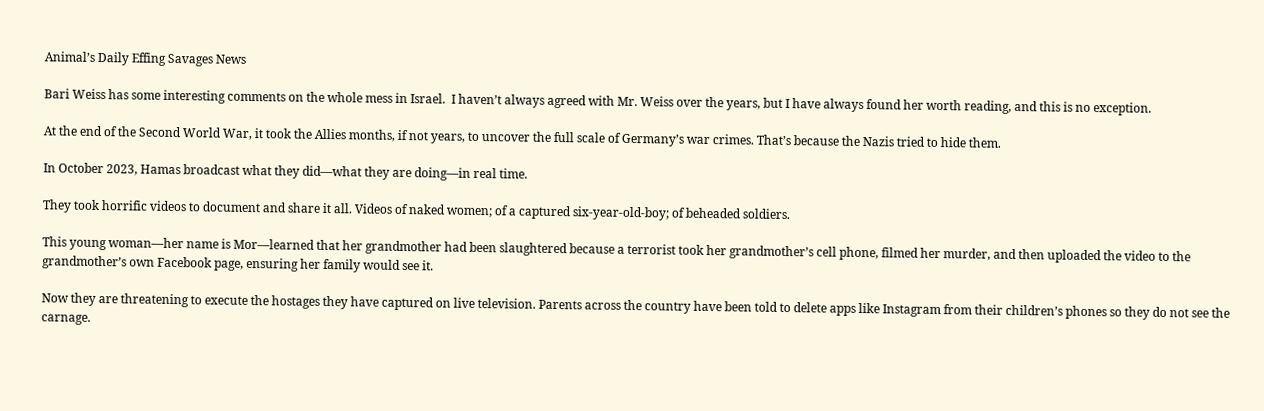Animal’s Daily Effing Savages News

Bari Weiss has some interesting comments on the whole mess in Israel.  I haven’t always agreed with Mr. Weiss over the years, but I have always found her worth reading, and this is no exception.

At the end of the Second World War, it took the Allies months, if not years, to uncover the full scale of Germany’s war crimes. That’s because the Nazis tried to hide them.

In October 2023, Hamas broadcast what they did—what they are doing—in real time.

They took horrific videos to document and share it all. Videos of naked women; of a captured six-year-old-boy; of beheaded soldiers.

This young woman—her name is Mor—learned that her grandmother had been slaughtered because a terrorist took her grandmother’s cell phone, filmed her murder, and then uploaded the video to the grandmother’s own Facebook page, ensuring her family would see it.

Now they are threatening to execute the hostages they have captured on live television. Parents across the country have been told to delete apps like Instagram from their children’s phones so they do not see the carnage.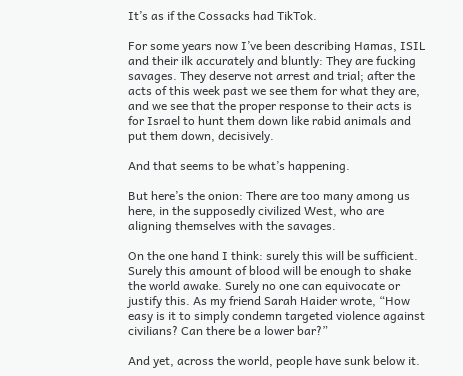It’s as if the Cossacks had TikTok.

For some years now I’ve been describing Hamas, ISIL and their ilk accurately and bluntly: They are fucking savages. They deserve not arrest and trial; after the acts of this week past we see them for what they are, and we see that the proper response to their acts is for Israel to hunt them down like rabid animals and put them down, decisively.

And that seems to be what’s happening.

But here’s the onion: There are too many among us here, in the supposedly civilized West, who are aligning themselves with the savages.

On the one hand I think: surely this will be sufficient. Surely this amount of blood will be enough to shake the world awake. Surely no one can equivocate or justify this. As my friend Sarah Haider wrote, “How easy is it to simply condemn targeted violence against civilians? Can there be a lower bar?”

And yet, across the world, people have sunk below it.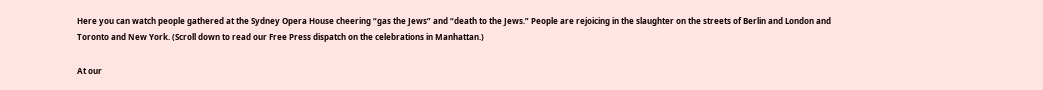Here you can watch people gathered at the Sydney Opera House cheering “gas the Jews” and “death to the Jews.” People are rejoicing in the slaughter on the streets of Berlin and London and Toronto and New York. (Scroll down to read our Free Press dispatch on the celebrations in Manhattan.)

At our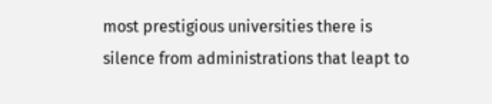most prestigious universities there is silence from administrations that leapt to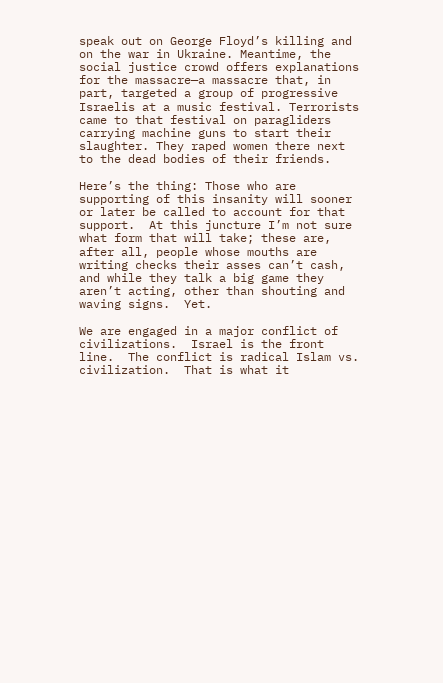speak out on George Floyd’s killing and on the war in Ukraine. Meantime, the social justice crowd offers explanations for the massacre—a massacre that, in part, targeted a group of progressive Israelis at a music festival. Terrorists came to that festival on paragliders carrying machine guns to start their slaughter. They raped women there next to the dead bodies of their friends.

Here’s the thing: Those who are supporting of this insanity will sooner or later be called to account for that support.  At this juncture I’m not sure what form that will take; these are, after all, people whose mouths are writing checks their asses can’t cash, and while they talk a big game they aren’t acting, other than shouting and waving signs.  Yet.

We are engaged in a major conflict of civilizations.  Israel is the front line.  The conflict is radical Islam vs. civilization.  That is what it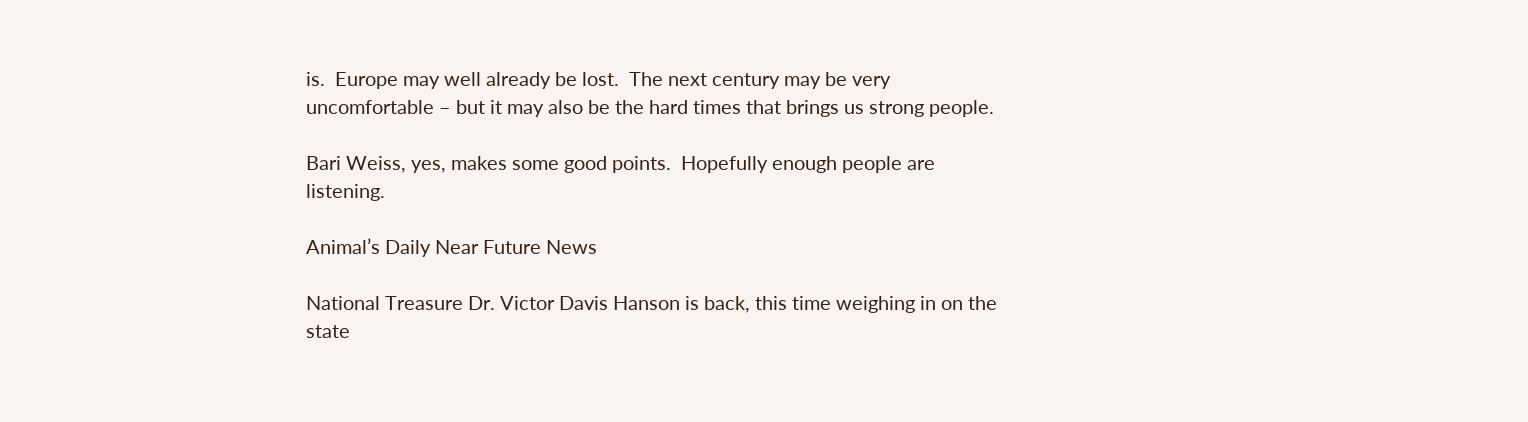is.  Europe may well already be lost.  The next century may be very uncomfortable – but it may also be the hard times that brings us strong people.

Bari Weiss, yes, makes some good points.  Hopefully enough people are listening.

Animal’s Daily Near Future News

National Treasure Dr. Victor Davis Hanson is back, this time weighing in on the state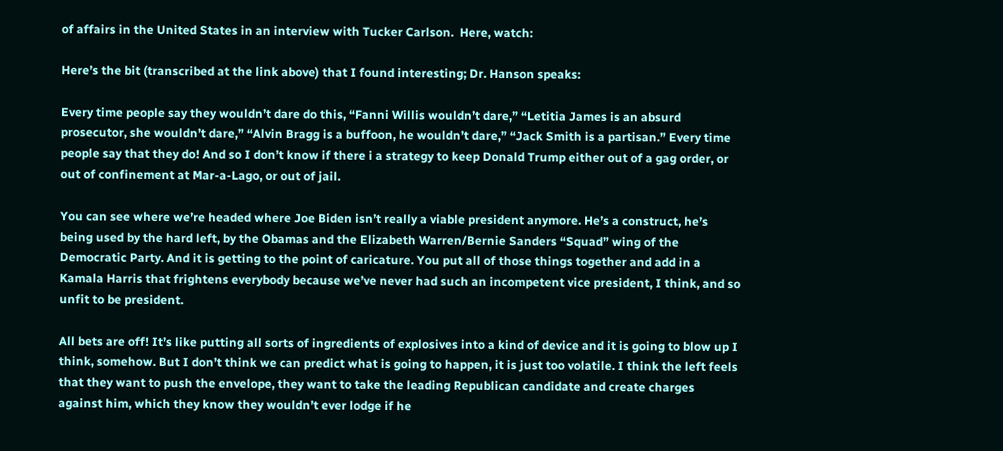of affairs in the United States in an interview with Tucker Carlson.  Here, watch:

Here’s the bit (transcribed at the link above) that I found interesting; Dr. Hanson speaks:

Every time people say they wouldn’t dare do this, “Fanni Willis wouldn’t dare,” “Letitia James is an absurd prosecutor, she wouldn’t dare,” “Alvin Bragg is a buffoon, he wouldn’t dare,” “Jack Smith is a partisan.” Every time people say that they do! And so I don’t know if there i a strategy to keep Donald Trump either out of a gag order, or out of confinement at Mar-a-Lago, or out of jail.

You can see where we’re headed where Joe Biden isn’t really a viable president anymore. He’s a construct, he’s being used by the hard left, by the Obamas and the Elizabeth Warren/Bernie Sanders “Squad” wing of the Democratic Party. And it is getting to the point of caricature. You put all of those things together and add in a Kamala Harris that frightens everybody because we’ve never had such an incompetent vice president, I think, and so unfit to be president.

All bets are off! It’s like putting all sorts of ingredients of explosives into a kind of device and it is going to blow up I think, somehow. But I don’t think we can predict what is going to happen, it is just too volatile. I think the left feels that they want to push the envelope, they want to take the leading Republican candidate and create charges against him, which they know they wouldn’t ever lodge if he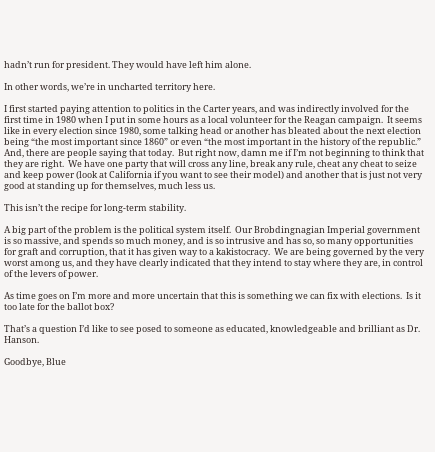hadn’t run for president. They would have left him alone.

In other words, we’re in uncharted territory here.

I first started paying attention to politics in the Carter years, and was indirectly involved for the first time in 1980 when I put in some hours as a local volunteer for the Reagan campaign.  It seems like in every election since 1980, some talking head or another has bleated about the next election being “the most important since 1860” or even “the most important in the history of the republic.”  And, there are people saying that today.  But right now, damn me if I’m not beginning to think that they are right.  We have one party that will cross any line, break any rule, cheat any cheat to seize and keep power (look at California if you want to see their model) and another that is just not very good at standing up for themselves, much less us.

This isn’t the recipe for long-term stability.

A big part of the problem is the political system itself.  Our Brobdingnagian Imperial government is so massive, and spends so much money, and is so intrusive and has so, so many opportunities for graft and corruption, that it has given way to a kakistocracy.  We are being governed by the very worst among us, and they have clearly indicated that they intend to stay where they are, in control of the levers of power.

As time goes on I’m more and more uncertain that this is something we can fix with elections.  Is it too late for the ballot box?

That’s a question I’d like to see posed to someone as educated, knowledgeable and brilliant as Dr. Hanson.

Goodbye, Blue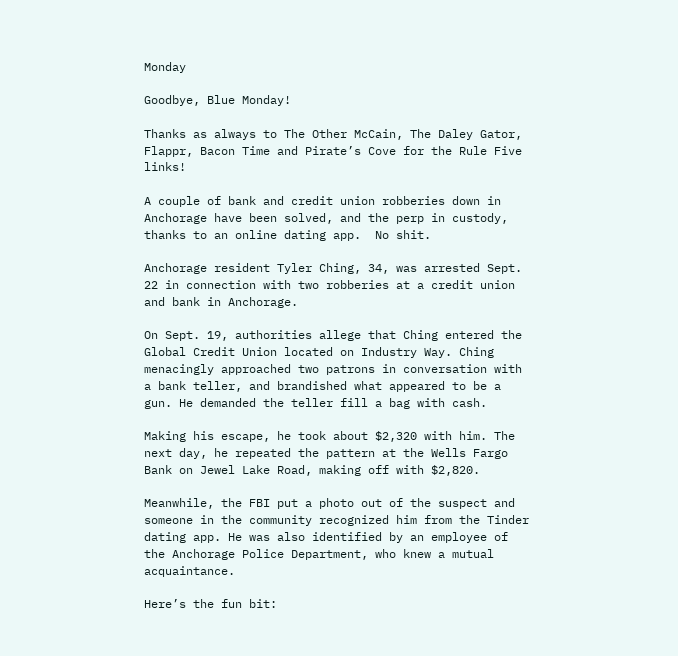Monday

Goodbye, Blue Monday!

Thanks as always to The Other McCain, The Daley Gator, Flappr, Bacon Time and Pirate’s Cove for the Rule Five links!

A couple of bank and credit union robberies down in Anchorage have been solved, and the perp in custody, thanks to an online dating app.  No shit.

Anchorage resident Tyler Ching, 34, was arrested Sept. 22 in connection with two robberies at a credit union and bank in Anchorage.

On Sept. 19, authorities allege that Ching entered the Global Credit Union located on Industry Way. Ching menacingly approached two patrons in conversation with a bank teller, and brandished what appeared to be a gun. He demanded the teller fill a bag with cash.

Making his escape, he took about $2,320 with him. The next day, he repeated the pattern at the Wells Fargo Bank on Jewel Lake Road, making off with $2,820.

Meanwhile, the FBI put a photo out of the suspect and someone in the community recognized him from the Tinder dating app. He was also identified by an employee of the Anchorage Police Department, who knew a mutual acquaintance.

Here’s the fun bit: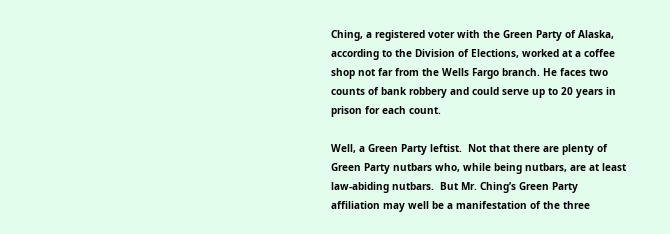Ching, a registered voter with the Green Party of Alaska, according to the Division of Elections, worked at a coffee shop not far from the Wells Fargo branch. He faces two counts of bank robbery and could serve up to 20 years in prison for each count.

Well, a Green Party leftist.  Not that there are plenty of Green Party nutbars who, while being nutbars, are at least law-abiding nutbars.  But Mr. Ching’s Green Party affiliation may well be a manifestation of the three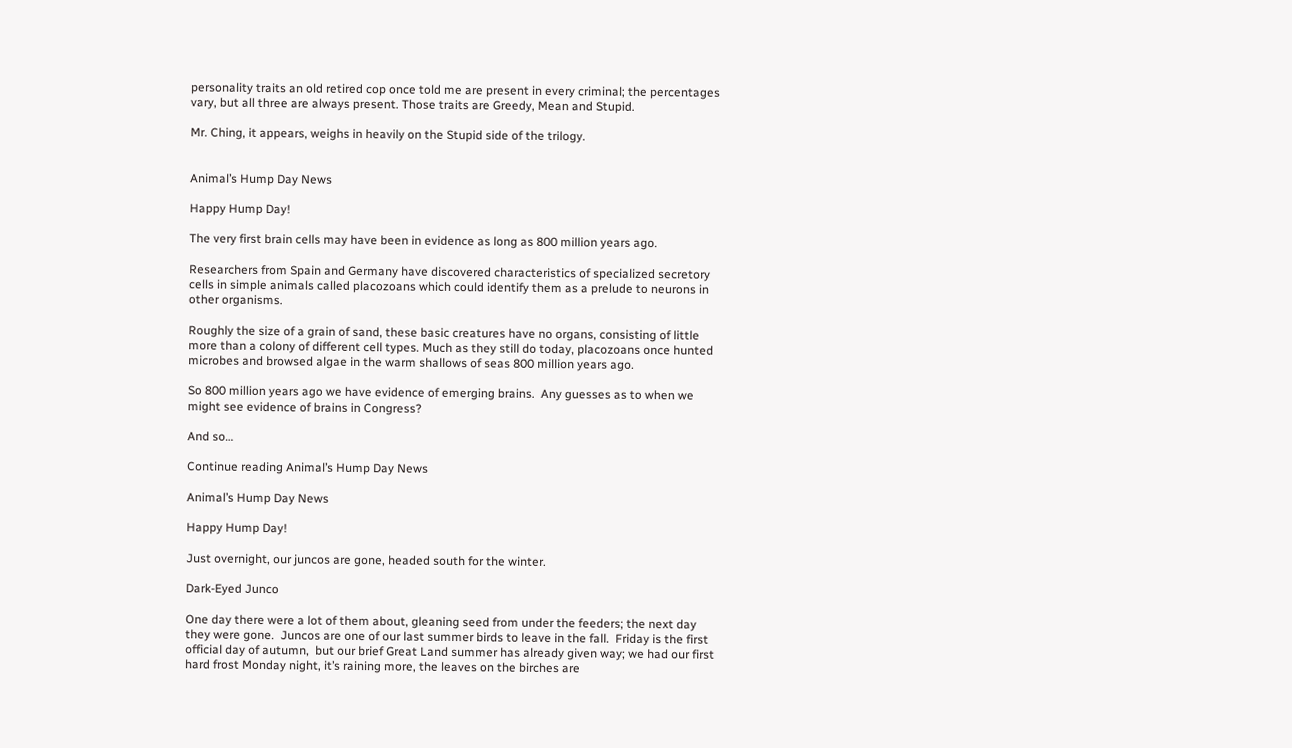personality traits an old retired cop once told me are present in every criminal; the percentages vary, but all three are always present. Those traits are Greedy, Mean and Stupid.

Mr. Ching, it appears, weighs in heavily on the Stupid side of the trilogy.


Animal’s Hump Day News

Happy Hump Day!

The very first brain cells may have been in evidence as long as 800 million years ago.

Researchers from Spain and Germany have discovered characteristics of specialized secretory cells in simple animals called placozoans which could identify them as a prelude to neurons in other organisms.

Roughly the size of a grain of sand, these basic creatures have no organs, consisting of little more than a colony of different cell types. Much as they still do today, placozoans once hunted microbes and browsed algae in the warm shallows of seas 800 million years ago.

So 800 million years ago we have evidence of emerging brains.  Any guesses as to when we might see evidence of brains in Congress?

And so…

Continue reading Animal’s Hump Day News

Animal’s Hump Day News

Happy Hump Day!

Just overnight, our juncos are gone, headed south for the winter.

Dark-Eyed Junco

One day there were a lot of them about, gleaning seed from under the feeders; the next day they were gone.  Juncos are one of our last summer birds to leave in the fall.  Friday is the first official day of autumn,  but our brief Great Land summer has already given way; we had our first hard frost Monday night, it’s raining more, the leaves on the birches are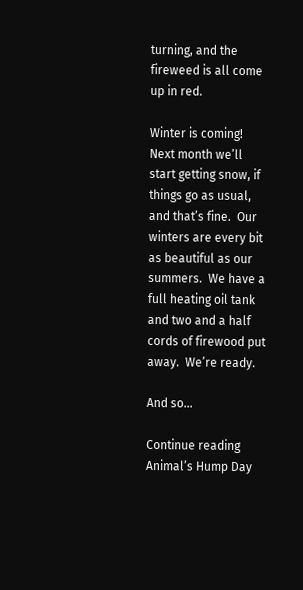turning, and the fireweed is all come up in red.

Winter is coming!  Next month we’ll start getting snow, if things go as usual, and that’s fine.  Our winters are every bit as beautiful as our summers.  We have a full heating oil tank and two and a half cords of firewood put away.  We’re ready.

And so…

Continue reading Animal’s Hump Day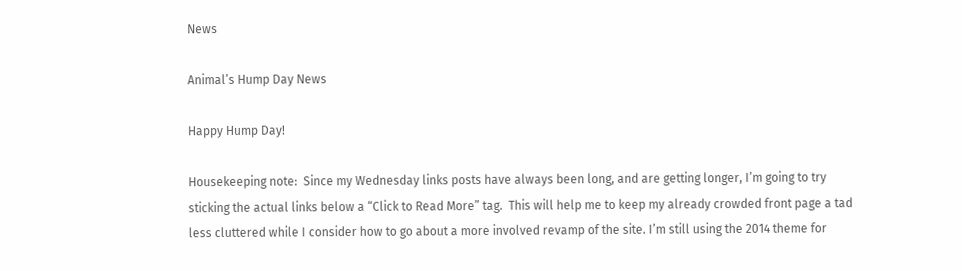News

Animal’s Hump Day News

Happy Hump Day!

Housekeeping note:  Since my Wednesday links posts have always been long, and are getting longer, I’m going to try sticking the actual links below a “Click to Read More” tag.  This will help me to keep my already crowded front page a tad less cluttered while I consider how to go about a more involved revamp of the site. I’m still using the 2014 theme for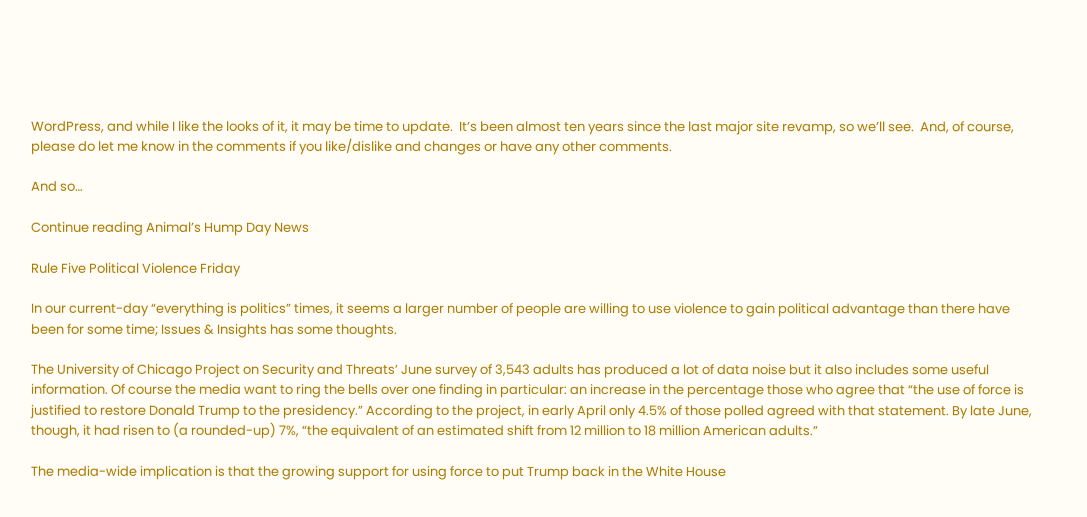WordPress, and while I like the looks of it, it may be time to update.  It’s been almost ten years since the last major site revamp, so we’ll see.  And, of course, please do let me know in the comments if you like/dislike and changes or have any other comments.

And so…

Continue reading Animal’s Hump Day News

Rule Five Political Violence Friday

In our current-day “everything is politics” times, it seems a larger number of people are willing to use violence to gain political advantage than there have been for some time; Issues & Insights has some thoughts.

The University of Chicago Project on Security and Threats’ June survey of 3,543 adults has produced a lot of data noise but it also includes some useful information. Of course the media want to ring the bells over one finding in particular: an increase in the percentage those who agree that “the use of force is justified to restore Donald Trump to the presidency.” According to the project, in early April only 4.5% of those polled agreed with that statement. By late June, though, it had risen to (a rounded-up) 7%, “the equivalent of an estimated shift from 12 million to 18 million American adults.”

The media-wide implication is that the growing support for using force to put Trump back in the White House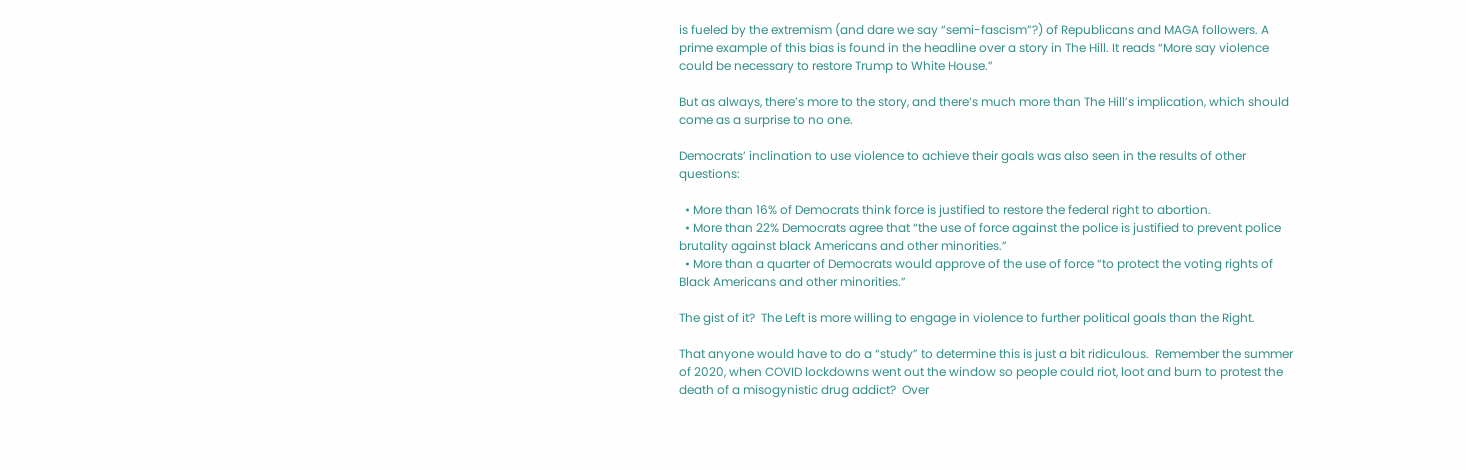is fueled by the extremism (and dare we say “semi-fascism”?) of Republicans and MAGA followers. A prime example of this bias is found in the headline over a story in The Hill. It reads “More say violence could be necessary to restore Trump to White House.”

But as always, there’s more to the story, and there’s much more than The Hill’s implication, which should come as a surprise to no one.

Democrats’ inclination to use violence to achieve their goals was also seen in the results of other questions:

  • More than 16% of Democrats think force is justified to restore the federal right to abortion.
  • More than 22% Democrats agree that “the use of force against the police is justified to prevent police brutality against black Americans and other minorities.”
  • More than a quarter of Democrats would approve of the use of force “to protect the voting rights of Black Americans and other minorities.”

The gist of it?  The Left is more willing to engage in violence to further political goals than the Right.

That anyone would have to do a “study” to determine this is just a bit ridiculous.  Remember the summer of 2020, when COVID lockdowns went out the window so people could riot, loot and burn to protest the death of a misogynistic drug addict?  Over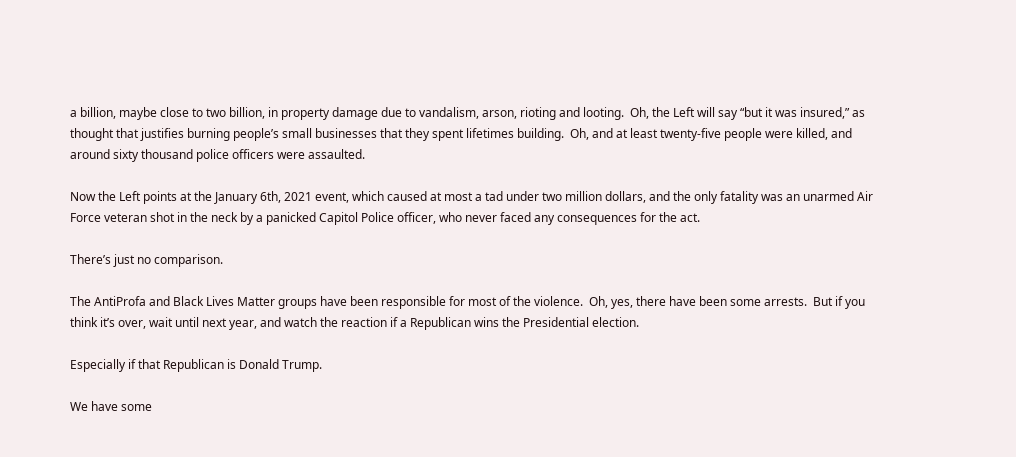a billion, maybe close to two billion, in property damage due to vandalism, arson, rioting and looting.  Oh, the Left will say “but it was insured,” as thought that justifies burning people’s small businesses that they spent lifetimes building.  Oh, and at least twenty-five people were killed, and around sixty thousand police officers were assaulted.

Now the Left points at the January 6th, 2021 event, which caused at most a tad under two million dollars, and the only fatality was an unarmed Air Force veteran shot in the neck by a panicked Capitol Police officer, who never faced any consequences for the act.

There’s just no comparison.

The AntiProfa and Black Lives Matter groups have been responsible for most of the violence.  Oh, yes, there have been some arrests.  But if you think it’s over, wait until next year, and watch the reaction if a Republican wins the Presidential election.

Especially if that Republican is Donald Trump.

We have some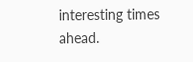interesting times ahead.